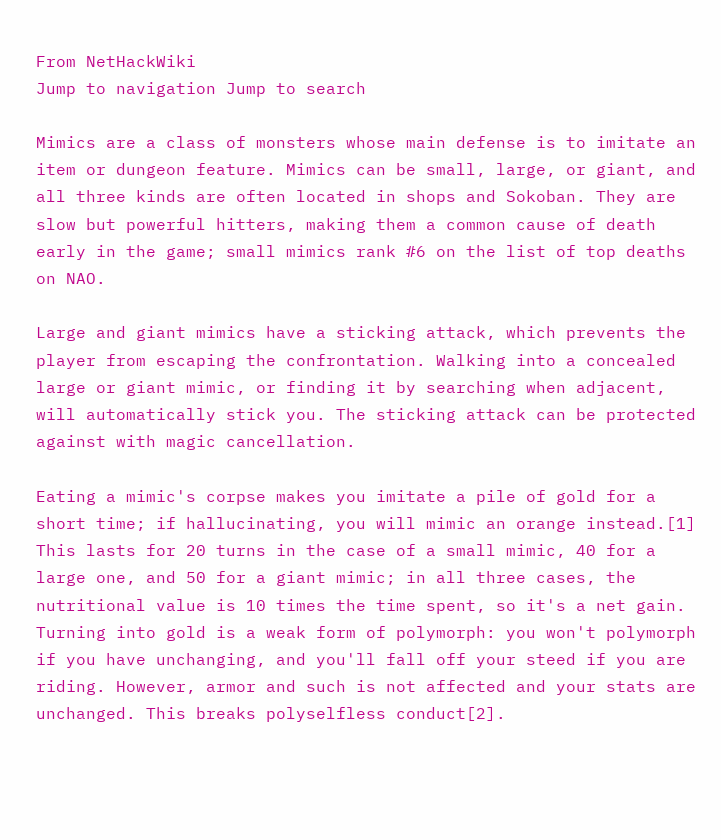From NetHackWiki
Jump to navigation Jump to search

Mimics are a class of monsters whose main defense is to imitate an item or dungeon feature. Mimics can be small, large, or giant, and all three kinds are often located in shops and Sokoban. They are slow but powerful hitters, making them a common cause of death early in the game; small mimics rank #6 on the list of top deaths on NAO.

Large and giant mimics have a sticking attack, which prevents the player from escaping the confrontation. Walking into a concealed large or giant mimic, or finding it by searching when adjacent, will automatically stick you. The sticking attack can be protected against with magic cancellation.

Eating a mimic's corpse makes you imitate a pile of gold for a short time; if hallucinating, you will mimic an orange instead.[1] This lasts for 20 turns in the case of a small mimic, 40 for a large one, and 50 for a giant mimic; in all three cases, the nutritional value is 10 times the time spent, so it's a net gain. Turning into gold is a weak form of polymorph: you won't polymorph if you have unchanging, and you'll fall off your steed if you are riding. However, armor and such is not affected and your stats are unchanged. This breaks polyselfless conduct[2].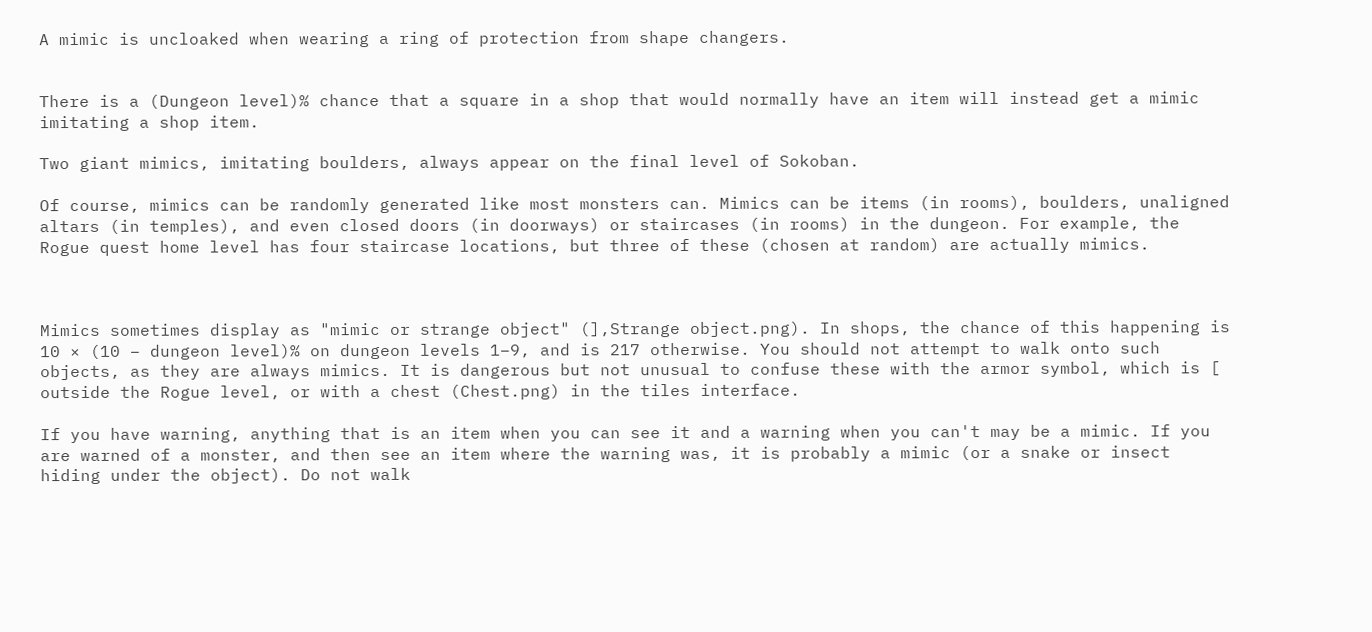A mimic is uncloaked when wearing a ring of protection from shape changers.


There is a (Dungeon level)% chance that a square in a shop that would normally have an item will instead get a mimic imitating a shop item.

Two giant mimics, imitating boulders, always appear on the final level of Sokoban.

Of course, mimics can be randomly generated like most monsters can. Mimics can be items (in rooms), boulders, unaligned altars (in temples), and even closed doors (in doorways) or staircases (in rooms) in the dungeon. For example, the Rogue quest home level has four staircase locations, but three of these (chosen at random) are actually mimics.



Mimics sometimes display as "mimic or strange object" (],Strange object.png). In shops, the chance of this happening is 10 × (10 − dungeon level)% on dungeon levels 1–9, and is 217 otherwise. You should not attempt to walk onto such objects, as they are always mimics. It is dangerous but not unusual to confuse these with the armor symbol, which is [ outside the Rogue level, or with a chest (Chest.png) in the tiles interface.

If you have warning, anything that is an item when you can see it and a warning when you can't may be a mimic. If you are warned of a monster, and then see an item where the warning was, it is probably a mimic (or a snake or insect hiding under the object). Do not walk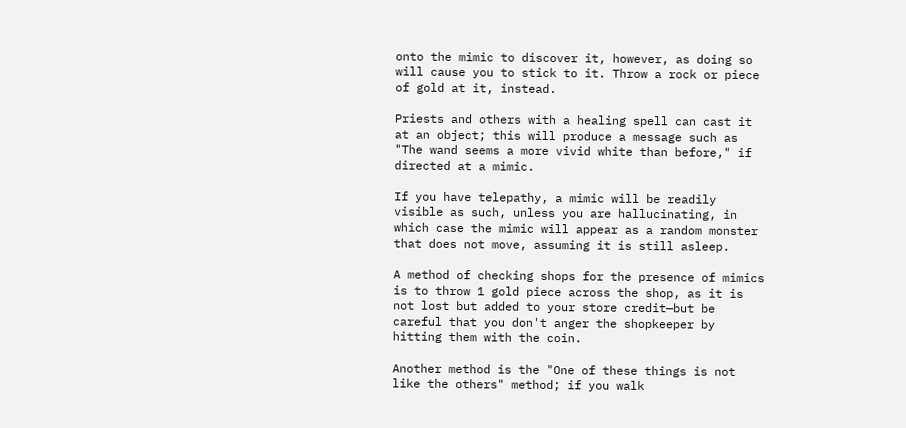onto the mimic to discover it, however, as doing so will cause you to stick to it. Throw a rock or piece of gold at it, instead.

Priests and others with a healing spell can cast it at an object; this will produce a message such as "The wand seems a more vivid white than before," if directed at a mimic.

If you have telepathy, a mimic will be readily visible as such, unless you are hallucinating, in which case the mimic will appear as a random monster that does not move, assuming it is still asleep.

A method of checking shops for the presence of mimics is to throw 1 gold piece across the shop, as it is not lost but added to your store credit—but be careful that you don't anger the shopkeeper by hitting them with the coin.

Another method is the "One of these things is not like the others" method; if you walk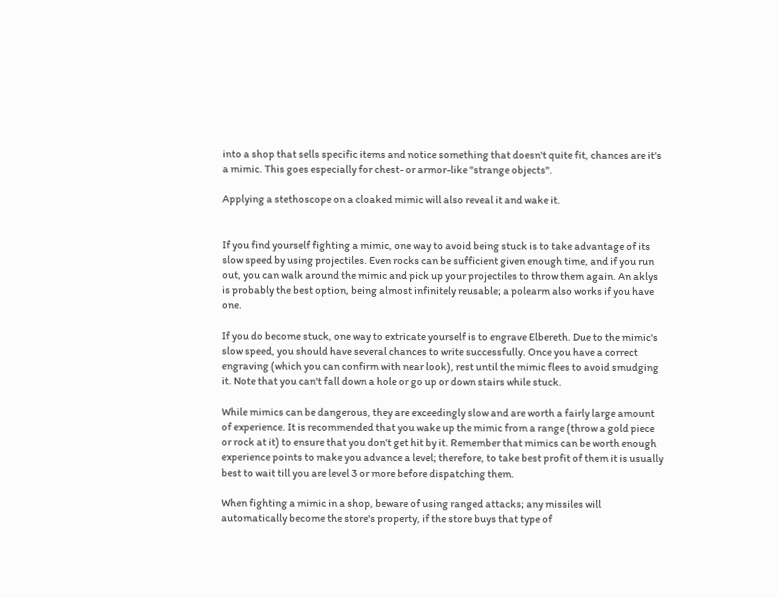into a shop that sells specific items and notice something that doesn't quite fit, chances are it's a mimic. This goes especially for chest- or armor-like "strange objects".

Applying a stethoscope on a cloaked mimic will also reveal it and wake it.


If you find yourself fighting a mimic, one way to avoid being stuck is to take advantage of its slow speed by using projectiles. Even rocks can be sufficient given enough time, and if you run out, you can walk around the mimic and pick up your projectiles to throw them again. An aklys is probably the best option, being almost infinitely reusable; a polearm also works if you have one.

If you do become stuck, one way to extricate yourself is to engrave Elbereth. Due to the mimic's slow speed, you should have several chances to write successfully. Once you have a correct engraving (which you can confirm with near look), rest until the mimic flees to avoid smudging it. Note that you can't fall down a hole or go up or down stairs while stuck.

While mimics can be dangerous, they are exceedingly slow and are worth a fairly large amount of experience. It is recommended that you wake up the mimic from a range (throw a gold piece or rock at it) to ensure that you don't get hit by it. Remember that mimics can be worth enough experience points to make you advance a level; therefore, to take best profit of them it is usually best to wait till you are level 3 or more before dispatching them.

When fighting a mimic in a shop, beware of using ranged attacks; any missiles will automatically become the store's property, if the store buys that type of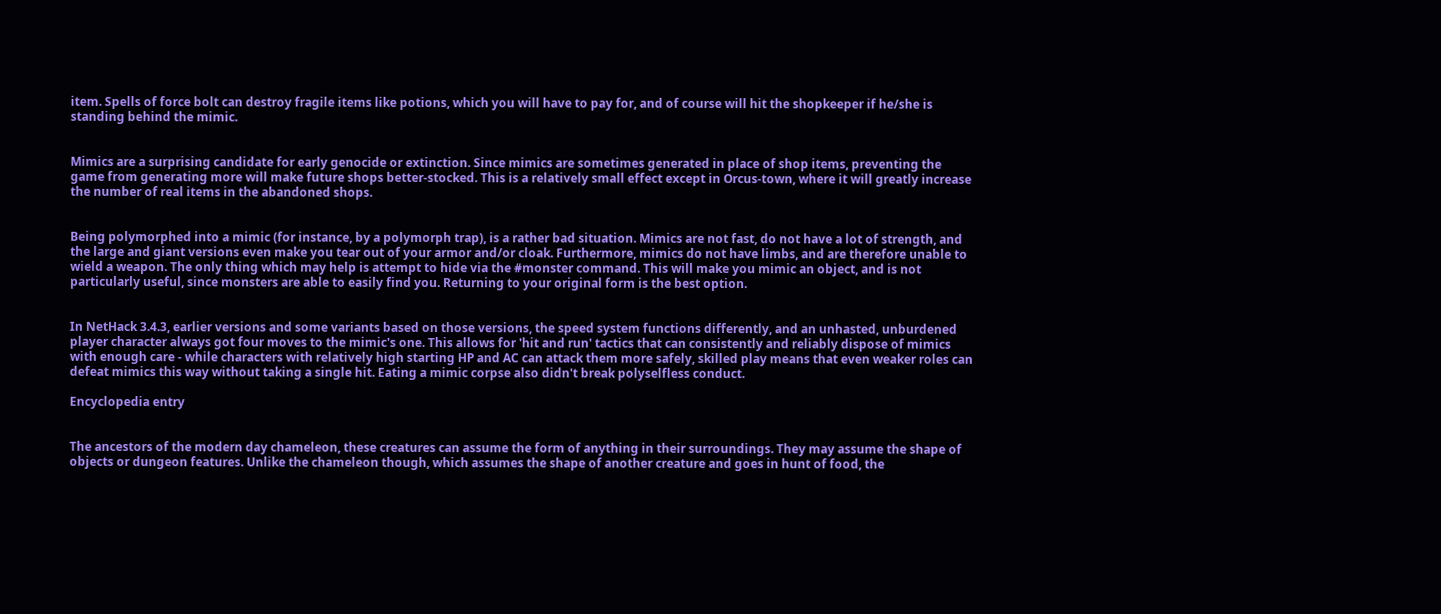item. Spells of force bolt can destroy fragile items like potions, which you will have to pay for, and of course will hit the shopkeeper if he/she is standing behind the mimic.


Mimics are a surprising candidate for early genocide or extinction. Since mimics are sometimes generated in place of shop items, preventing the game from generating more will make future shops better-stocked. This is a relatively small effect except in Orcus-town, where it will greatly increase the number of real items in the abandoned shops.


Being polymorphed into a mimic (for instance, by a polymorph trap), is a rather bad situation. Mimics are not fast, do not have a lot of strength, and the large and giant versions even make you tear out of your armor and/or cloak. Furthermore, mimics do not have limbs, and are therefore unable to wield a weapon. The only thing which may help is attempt to hide via the #monster command. This will make you mimic an object, and is not particularly useful, since monsters are able to easily find you. Returning to your original form is the best option.


In NetHack 3.4.3, earlier versions and some variants based on those versions, the speed system functions differently, and an unhasted, unburdened player character always got four moves to the mimic's one. This allows for 'hit and run' tactics that can consistently and reliably dispose of mimics with enough care - while characters with relatively high starting HP and AC can attack them more safely, skilled play means that even weaker roles can defeat mimics this way without taking a single hit. Eating a mimic corpse also didn't break polyselfless conduct.

Encyclopedia entry


The ancestors of the modern day chameleon, these creatures can assume the form of anything in their surroundings. They may assume the shape of objects or dungeon features. Unlike the chameleon though, which assumes the shape of another creature and goes in hunt of food, the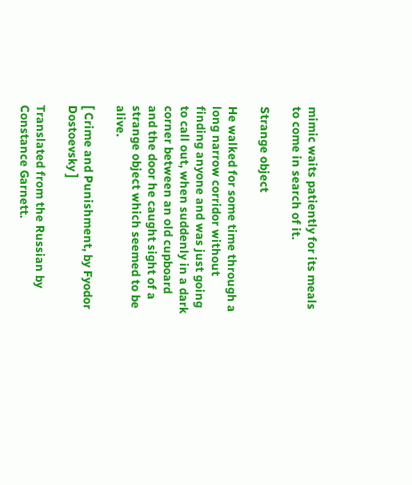mimic waits patiently for its meals to come in search of it.

Strange object

He walked for some time through a long narrow corridor without finding anyone and was just going to call out, when suddenly in a dark corner between an old cupboard and the door he caught sight of a strange object which seemed to be alive.

[ Crime and Punishment, by Fyodor Dostoevsky ]

Translated from the Russian by Constance Garnett.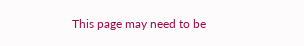This page may need to be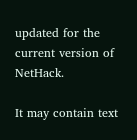updated for the current version of NetHack.

It may contain text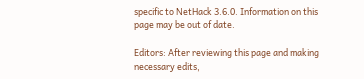specific to NetHack 3.6.0. Information on this page may be out of date.

Editors: After reviewing this page and making necessary edits,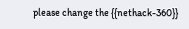please change the {{nethack-360}}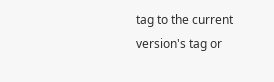tag to the current version's tag or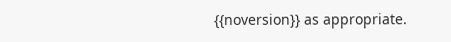{{noversion}} as appropriate.